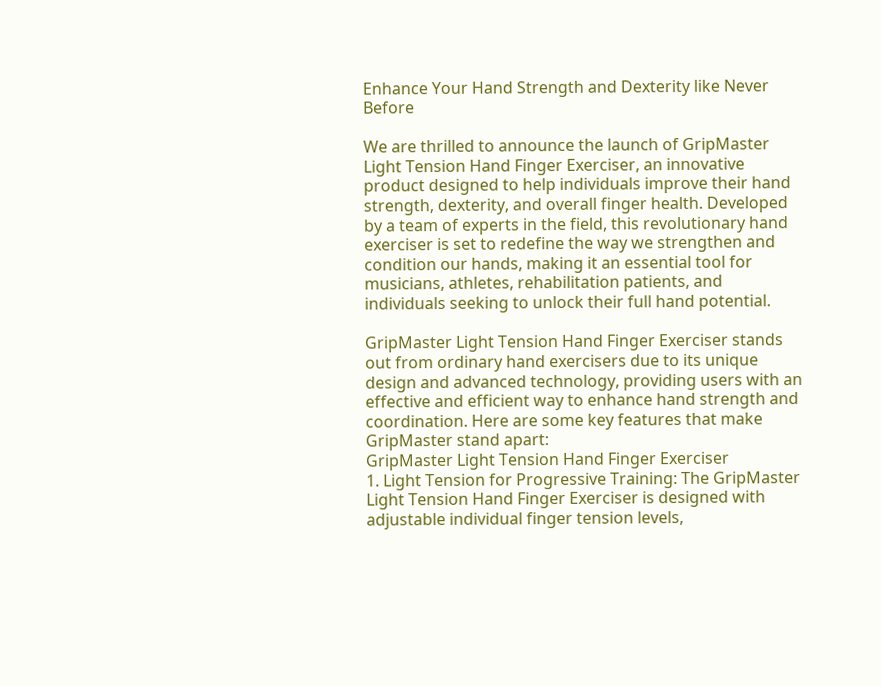Enhance Your Hand Strength and Dexterity like Never Before

We are thrilled to announce the launch of GripMaster Light Tension Hand Finger Exerciser, an innovative product designed to help individuals improve their hand strength, dexterity, and overall finger health. Developed by a team of experts in the field, this revolutionary hand exerciser is set to redefine the way we strengthen and condition our hands, making it an essential tool for musicians, athletes, rehabilitation patients, and individuals seeking to unlock their full hand potential.

GripMaster Light Tension Hand Finger Exerciser stands out from ordinary hand exercisers due to its unique design and advanced technology, providing users with an effective and efficient way to enhance hand strength and coordination. Here are some key features that make GripMaster stand apart:
GripMaster Light Tension Hand Finger Exerciser
1. Light Tension for Progressive Training: The GripMaster Light Tension Hand Finger Exerciser is designed with adjustable individual finger tension levels,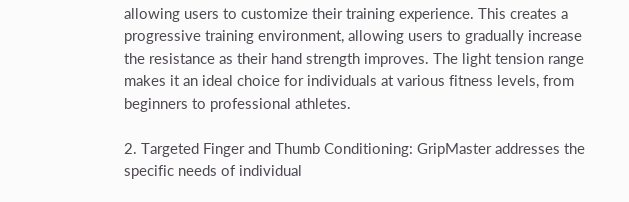allowing users to customize their training experience. This creates a progressive training environment, allowing users to gradually increase the resistance as their hand strength improves. The light tension range makes it an ideal choice for individuals at various fitness levels, from beginners to professional athletes.

2. Targeted Finger and Thumb Conditioning: GripMaster addresses the specific needs of individual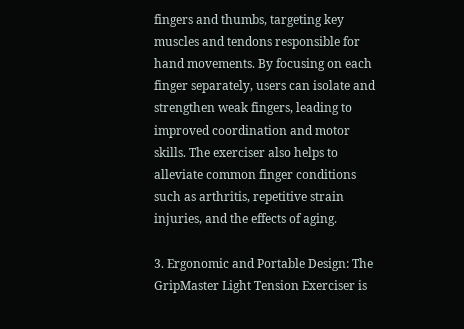fingers and thumbs, targeting key muscles and tendons responsible for hand movements. By focusing on each finger separately, users can isolate and strengthen weak fingers, leading to improved coordination and motor skills. The exerciser also helps to alleviate common finger conditions such as arthritis, repetitive strain injuries, and the effects of aging.

3. Ergonomic and Portable Design: The GripMaster Light Tension Exerciser is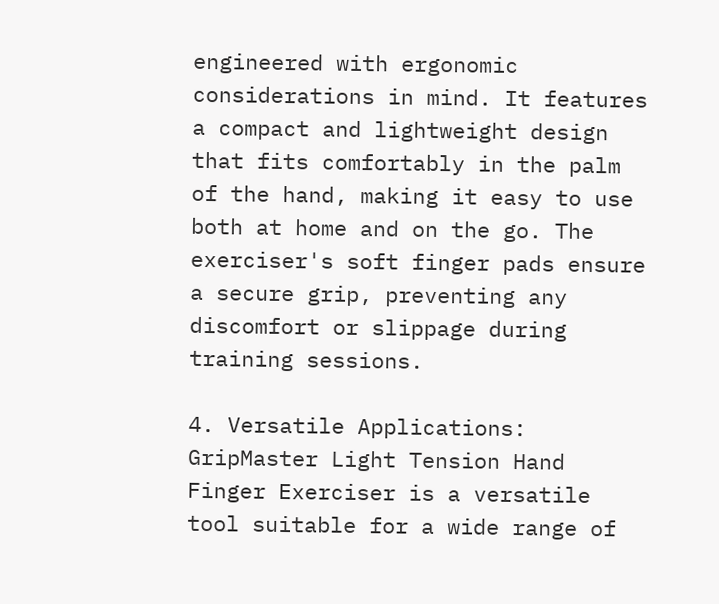engineered with ergonomic considerations in mind. It features a compact and lightweight design that fits comfortably in the palm of the hand, making it easy to use both at home and on the go. The exerciser's soft finger pads ensure a secure grip, preventing any discomfort or slippage during training sessions.

4. Versatile Applications: GripMaster Light Tension Hand Finger Exerciser is a versatile tool suitable for a wide range of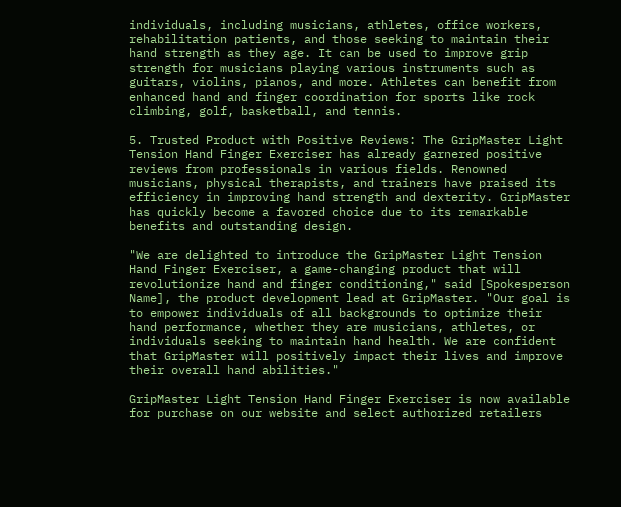individuals, including musicians, athletes, office workers, rehabilitation patients, and those seeking to maintain their hand strength as they age. It can be used to improve grip strength for musicians playing various instruments such as guitars, violins, pianos, and more. Athletes can benefit from enhanced hand and finger coordination for sports like rock climbing, golf, basketball, and tennis.

5. Trusted Product with Positive Reviews: The GripMaster Light Tension Hand Finger Exerciser has already garnered positive reviews from professionals in various fields. Renowned musicians, physical therapists, and trainers have praised its efficiency in improving hand strength and dexterity. GripMaster has quickly become a favored choice due to its remarkable benefits and outstanding design.

"We are delighted to introduce the GripMaster Light Tension Hand Finger Exerciser, a game-changing product that will revolutionize hand and finger conditioning," said [Spokesperson Name], the product development lead at GripMaster. "Our goal is to empower individuals of all backgrounds to optimize their hand performance, whether they are musicians, athletes, or individuals seeking to maintain hand health. We are confident that GripMaster will positively impact their lives and improve their overall hand abilities."

GripMaster Light Tension Hand Finger Exerciser is now available for purchase on our website and select authorized retailers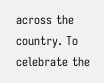across the country. To celebrate the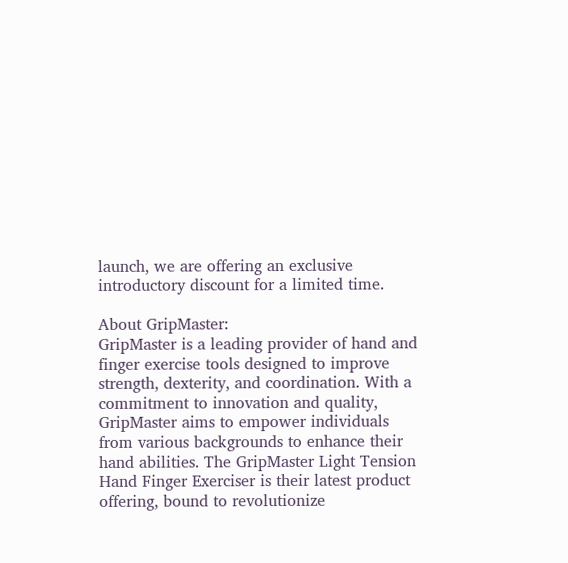launch, we are offering an exclusive introductory discount for a limited time.

About GripMaster:
GripMaster is a leading provider of hand and finger exercise tools designed to improve strength, dexterity, and coordination. With a commitment to innovation and quality, GripMaster aims to empower individuals from various backgrounds to enhance their hand abilities. The GripMaster Light Tension Hand Finger Exerciser is their latest product offering, bound to revolutionize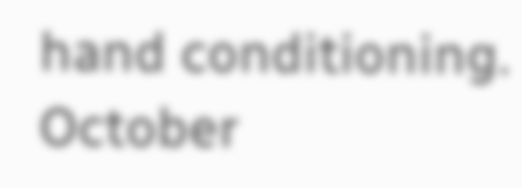hand conditioning.
October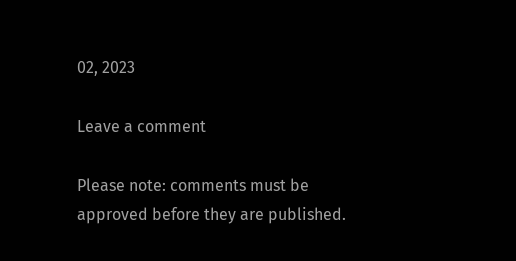02, 2023

Leave a comment

Please note: comments must be approved before they are published.